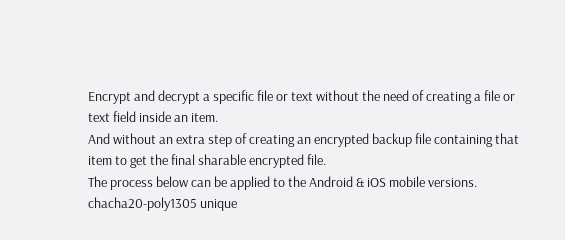Encrypt and decrypt a specific file or text without the need of creating a file or text field inside an item.
And without an extra step of creating an encrypted backup file containing that item to get the final sharable encrypted file.
The process below can be applied to the Android & iOS mobile versions.
chacha20-poly1305 unique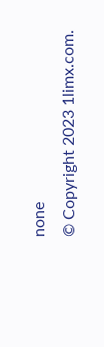none
© Copyright 2023 1limx.com.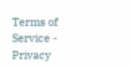Terms of Service - Privacy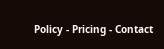Policy - Pricing - Contact